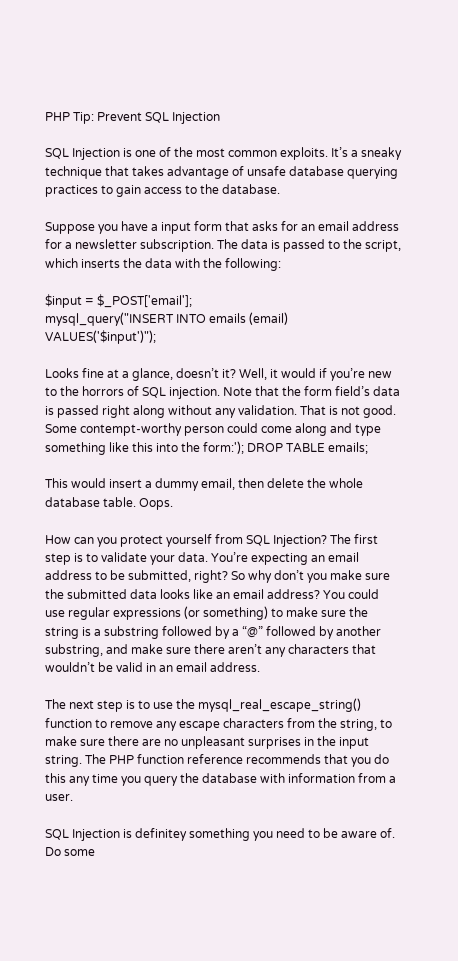PHP Tip: Prevent SQL Injection

SQL Injection is one of the most common exploits. It’s a sneaky technique that takes advantage of unsafe database querying practices to gain access to the database.

Suppose you have a input form that asks for an email address for a newsletter subscription. The data is passed to the script, which inserts the data with the following:

$input = $_POST['email'];
mysql_query("INSERT INTO emails (email) VALUES('$input')");

Looks fine at a glance, doesn’t it? Well, it would if you’re new to the horrors of SQL injection. Note that the form field’s data is passed right along without any validation. That is not good. Some contempt-worthy person could come along and type something like this into the form:'); DROP TABLE emails;

This would insert a dummy email, then delete the whole database table. Oops.

How can you protect yourself from SQL Injection? The first step is to validate your data. You’re expecting an email address to be submitted, right? So why don’t you make sure the submitted data looks like an email address? You could use regular expressions (or something) to make sure the string is a substring followed by a “@” followed by another substring, and make sure there aren’t any characters that wouldn’t be valid in an email address.

The next step is to use the mysql_real_escape_string() function to remove any escape characters from the string, to make sure there are no unpleasant surprises in the input string. The PHP function reference recommends that you do this any time you query the database with information from a user.

SQL Injection is definitey something you need to be aware of. Do some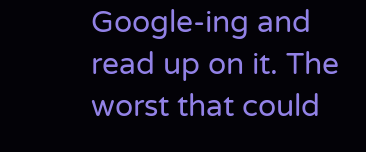Google-ing and read up on it. The worst that could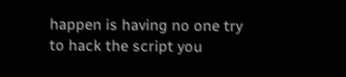happen is having no one try to hack the script you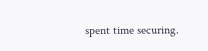spent time securing.